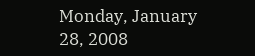Monday, January 28, 2008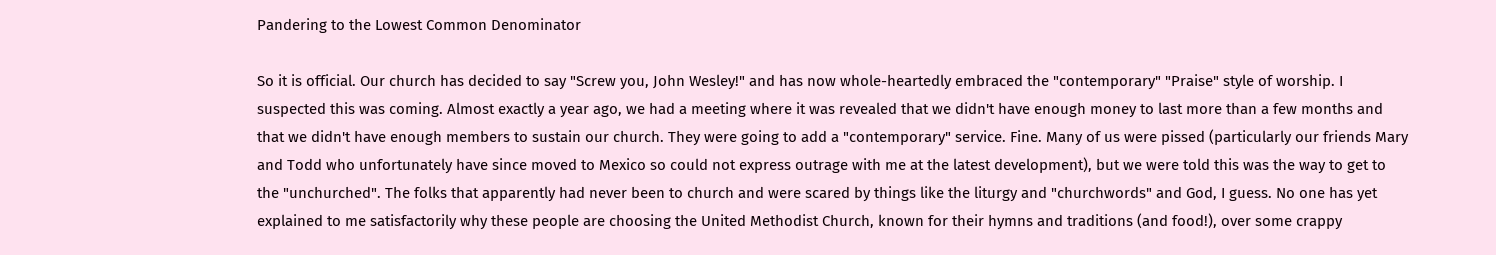Pandering to the Lowest Common Denominator

So it is official. Our church has decided to say "Screw you, John Wesley!" and has now whole-heartedly embraced the "contemporary" "Praise" style of worship. I suspected this was coming. Almost exactly a year ago, we had a meeting where it was revealed that we didn't have enough money to last more than a few months and that we didn't have enough members to sustain our church. They were going to add a "contemporary" service. Fine. Many of us were pissed (particularly our friends Mary and Todd who unfortunately have since moved to Mexico so could not express outrage with me at the latest development), but we were told this was the way to get to the "unchurched". The folks that apparently had never been to church and were scared by things like the liturgy and "churchwords" and God, I guess. No one has yet explained to me satisfactorily why these people are choosing the United Methodist Church, known for their hymns and traditions (and food!), over some crappy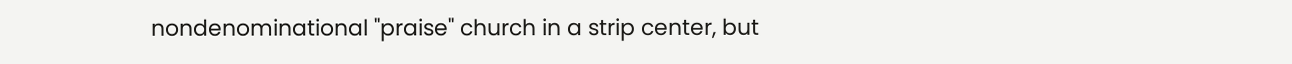nondenominational "praise" church in a strip center, but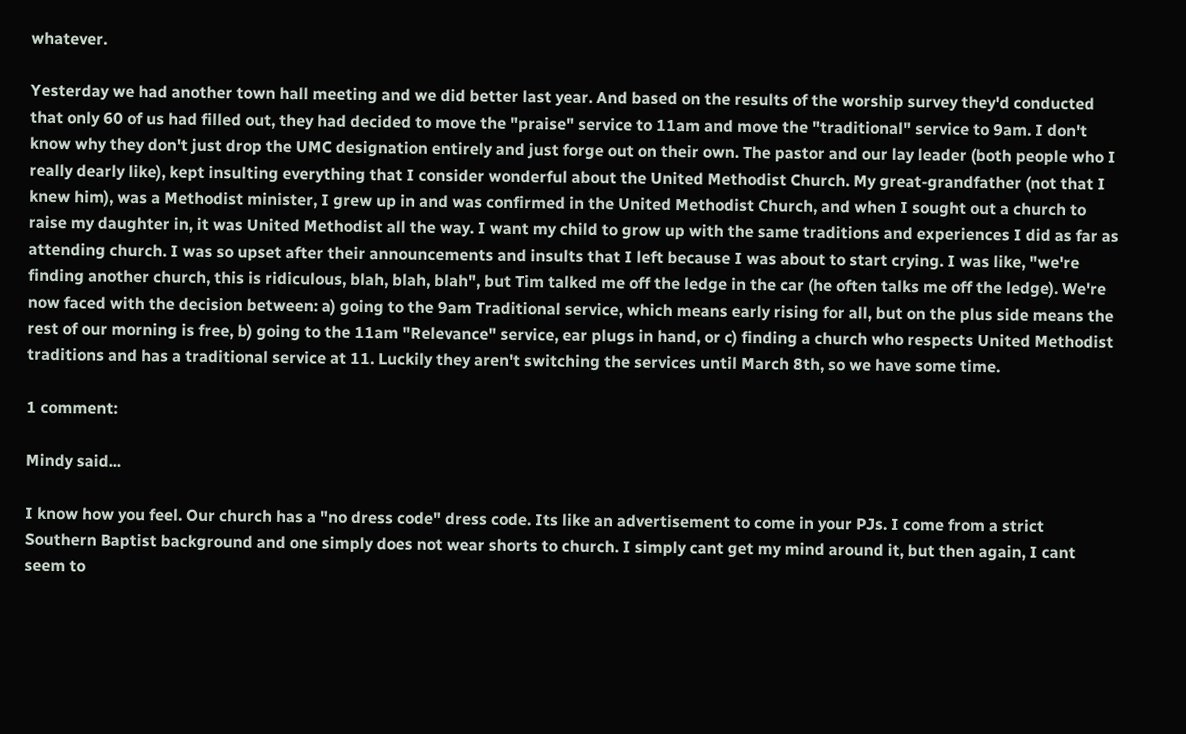whatever.

Yesterday we had another town hall meeting and we did better last year. And based on the results of the worship survey they'd conducted that only 60 of us had filled out, they had decided to move the "praise" service to 11am and move the "traditional" service to 9am. I don't know why they don't just drop the UMC designation entirely and just forge out on their own. The pastor and our lay leader (both people who I really dearly like), kept insulting everything that I consider wonderful about the United Methodist Church. My great-grandfather (not that I knew him), was a Methodist minister, I grew up in and was confirmed in the United Methodist Church, and when I sought out a church to raise my daughter in, it was United Methodist all the way. I want my child to grow up with the same traditions and experiences I did as far as attending church. I was so upset after their announcements and insults that I left because I was about to start crying. I was like, "we're finding another church, this is ridiculous, blah, blah, blah", but Tim talked me off the ledge in the car (he often talks me off the ledge). We're now faced with the decision between: a) going to the 9am Traditional service, which means early rising for all, but on the plus side means the rest of our morning is free, b) going to the 11am "Relevance" service, ear plugs in hand, or c) finding a church who respects United Methodist traditions and has a traditional service at 11. Luckily they aren't switching the services until March 8th, so we have some time.

1 comment:

Mindy said...

I know how you feel. Our church has a "no dress code" dress code. Its like an advertisement to come in your PJs. I come from a strict Southern Baptist background and one simply does not wear shorts to church. I simply cant get my mind around it, but then again, I cant seem to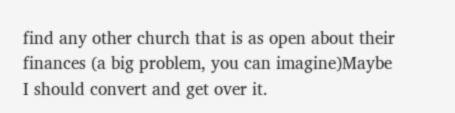find any other church that is as open about their finances (a big problem, you can imagine)Maybe I should convert and get over it.